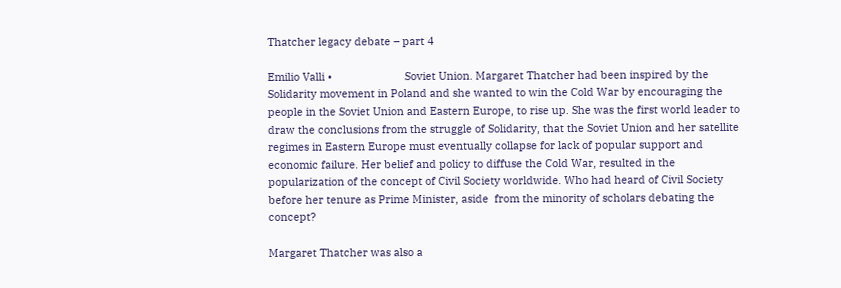Thatcher legacy debate – part 4

Emilio Valli •                        Soviet Union. Margaret Thatcher had been inspired by the Solidarity movement in Poland and she wanted to win the Cold War by encouraging the people in the Soviet Union and Eastern Europe, to rise up. She was the first world leader to draw the conclusions from the struggle of Solidarity, that the Soviet Union and her satellite regimes in Eastern Europe must eventually collapse for lack of popular support and economic failure. Her belief and policy to diffuse the Cold War, resulted in the popularization of the concept of Civil Society worldwide. Who had heard of Civil Society before her tenure as Prime Minister, aside  from the minority of scholars debating the concept?

Margaret Thatcher was also a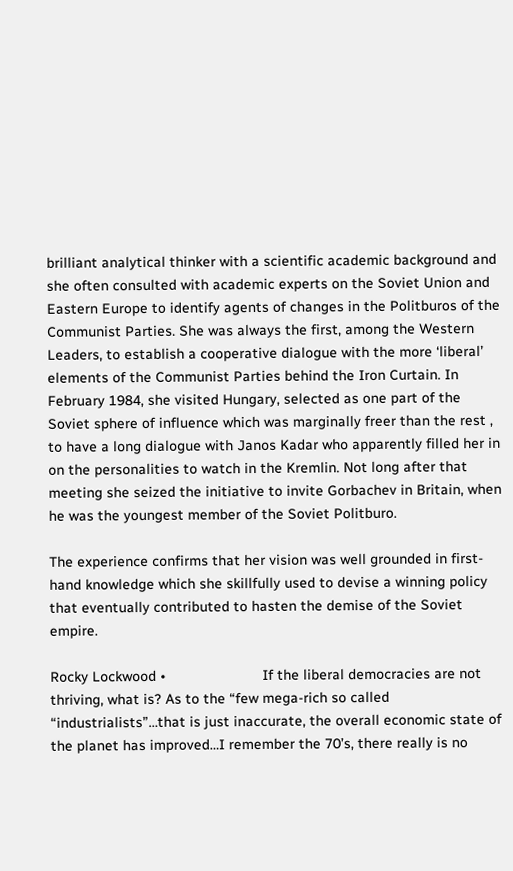brilliant analytical thinker with a scientific academic background and she often consulted with academic experts on the Soviet Union and Eastern Europe to identify agents of changes in the Politburos of the Communist Parties. She was always the first, among the Western Leaders, to establish a cooperative dialogue with the more ‘liberal’ elements of the Communist Parties behind the Iron Curtain. In February 1984, she visited Hungary, selected as one part of the Soviet sphere of influence which was marginally freer than the rest , to have a long dialogue with Janos Kadar who apparently filled her in on the personalities to watch in the Kremlin. Not long after that meeting she seized the initiative to invite Gorbachev in Britain, when he was the youngest member of the Soviet Politburo.

The experience confirms that her vision was well grounded in first-hand knowledge which she skillfully used to devise a winning policy that eventually contributed to hasten the demise of the Soviet empire.

Rocky Lockwood •                        If the liberal democracies are not thriving, what is? As to the “few mega-rich so called “industrialists”…that is just inaccurate, the overall economic state of the planet has improved…I remember the 70’s, there really is no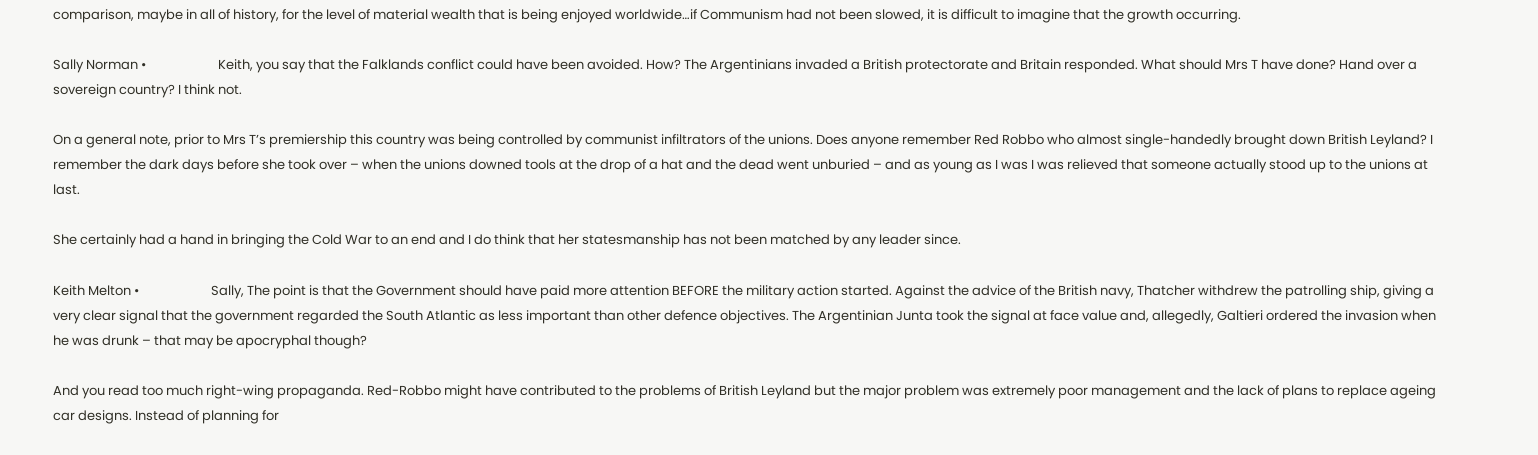comparison, maybe in all of history, for the level of material wealth that is being enjoyed worldwide…if Communism had not been slowed, it is difficult to imagine that the growth occurring.

Sally Norman •                        Keith, you say that the Falklands conflict could have been avoided. How? The Argentinians invaded a British protectorate and Britain responded. What should Mrs T have done? Hand over a sovereign country? I think not.

On a general note, prior to Mrs T’s premiership this country was being controlled by communist infiltrators of the unions. Does anyone remember Red Robbo who almost single-handedly brought down British Leyland? I remember the dark days before she took over – when the unions downed tools at the drop of a hat and the dead went unburied – and as young as I was I was relieved that someone actually stood up to the unions at last.

She certainly had a hand in bringing the Cold War to an end and I do think that her statesmanship has not been matched by any leader since.

Keith Melton •                        Sally, The point is that the Government should have paid more attention BEFORE the military action started. Against the advice of the British navy, Thatcher withdrew the patrolling ship, giving a very clear signal that the government regarded the South Atlantic as less important than other defence objectives. The Argentinian Junta took the signal at face value and, allegedly, Galtieri ordered the invasion when he was drunk – that may be apocryphal though?

And you read too much right-wing propaganda. Red-Robbo might have contributed to the problems of British Leyland but the major problem was extremely poor management and the lack of plans to replace ageing car designs. Instead of planning for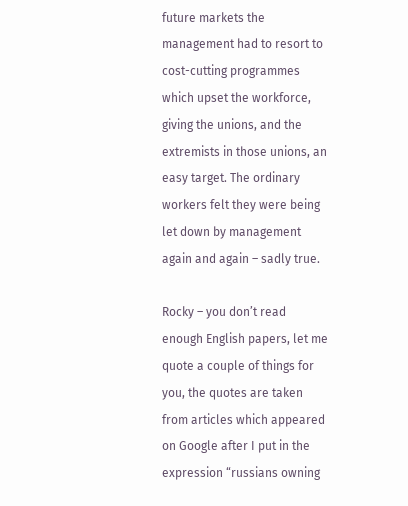future markets the management had to resort to cost-cutting programmes which upset the workforce, giving the unions, and the extremists in those unions, an easy target. The ordinary workers felt they were being let down by management again and again – sadly true.

Rocky – you don’t read enough English papers, let me quote a couple of things for you, the quotes are taken from articles which appeared on Google after I put in the expression “russians owning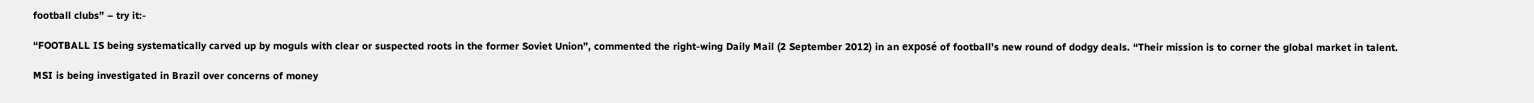football clubs” – try it:-

“FOOTBALL IS being systematically carved up by moguls with clear or suspected roots in the former Soviet Union”, commented the right-wing Daily Mail (2 September 2012) in an exposé of football’s new round of dodgy deals. “Their mission is to corner the global market in talent.

MSI is being investigated in Brazil over concerns of money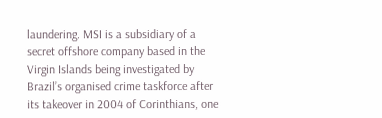laundering. MSI is a subsidiary of a secret offshore company based in the Virgin Islands being investigated by Brazil’s organised crime taskforce after its takeover in 2004 of Corinthians, one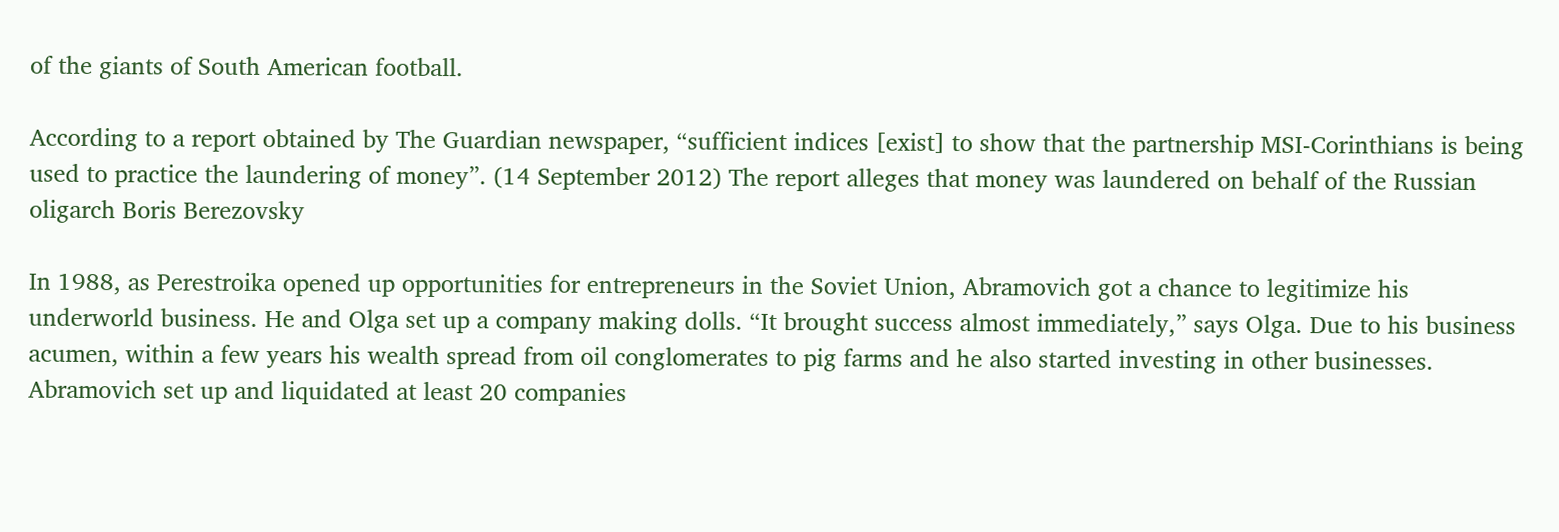of the giants of South American football.

According to a report obtained by The Guardian newspaper, “sufficient indices [exist] to show that the partnership MSI-Corinthians is being used to practice the laundering of money”. (14 September 2012) The report alleges that money was laundered on behalf of the Russian oligarch Boris Berezovsky

In 1988, as Perestroika opened up opportunities for entrepreneurs in the Soviet Union, Abramovich got a chance to legitimize his underworld business. He and Olga set up a company making dolls. “It brought success almost immediately,” says Olga. Due to his business acumen, within a few years his wealth spread from oil conglomerates to pig farms and he also started investing in other businesses. Abramovich set up and liquidated at least 20 companies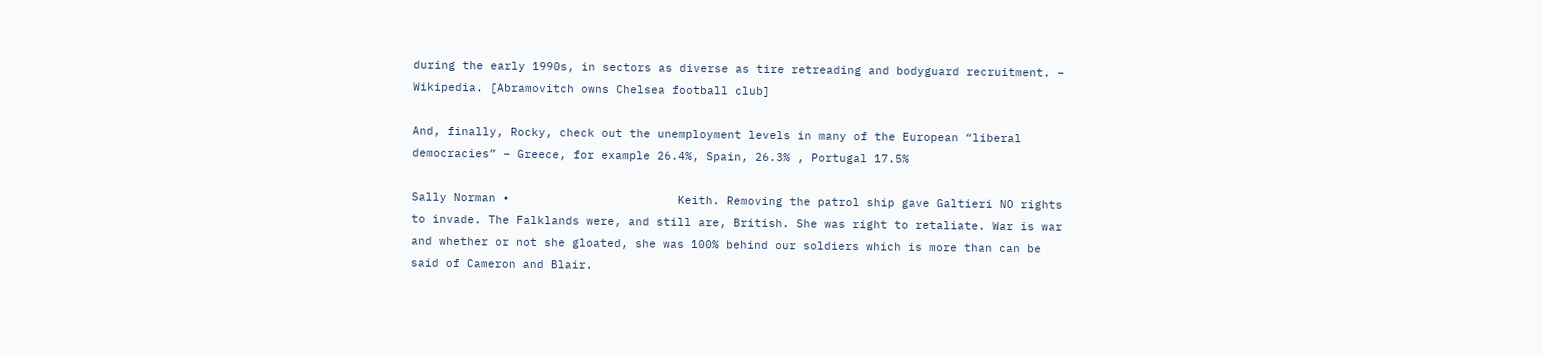during the early 1990s, in sectors as diverse as tire retreading and bodyguard recruitment. – Wikipedia. [Abramovitch owns Chelsea football club]

And, finally, Rocky, check out the unemployment levels in many of the European “liberal democracies” – Greece, for example 26.4%, Spain, 26.3% , Portugal 17.5%

Sally Norman •                        Keith. Removing the patrol ship gave Galtieri NO rights to invade. The Falklands were, and still are, British. She was right to retaliate. War is war and whether or not she gloated, she was 100% behind our soldiers which is more than can be said of Cameron and Blair.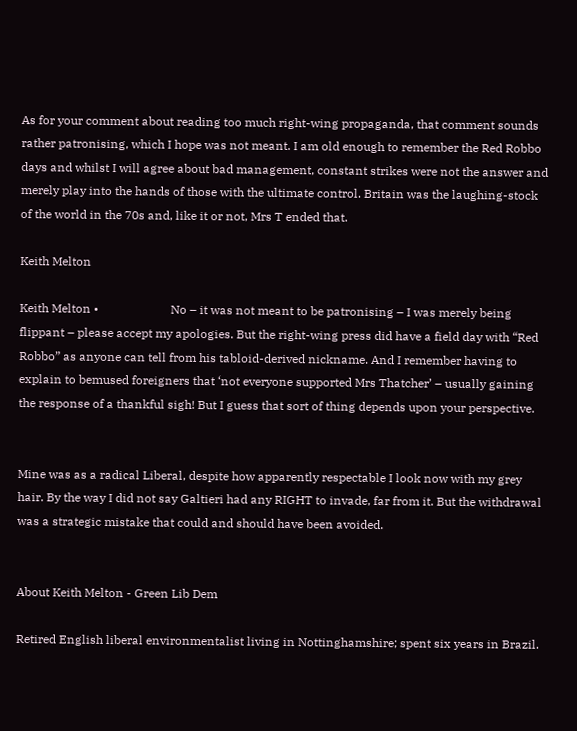As for your comment about reading too much right-wing propaganda, that comment sounds rather patronising, which I hope was not meant. I am old enough to remember the Red Robbo days and whilst I will agree about bad management, constant strikes were not the answer and merely play into the hands of those with the ultimate control. Britain was the laughing-stock of the world in the 70s and, like it or not, Mrs T ended that.

Keith Melton

Keith Melton •                        No – it was not meant to be patronising – I was merely being flippant – please accept my apologies. But the right-wing press did have a field day with “Red Robbo” as anyone can tell from his tabloid-derived nickname. And I remember having to explain to bemused foreigners that ‘not everyone supported Mrs Thatcher’ – usually gaining the response of a thankful sigh! But I guess that sort of thing depends upon your perspective.


Mine was as a radical Liberal, despite how apparently respectable I look now with my grey hair. By the way I did not say Galtieri had any RIGHT to invade, far from it. But the withdrawal was a strategic mistake that could and should have been avoided.


About Keith Melton - Green Lib Dem

Retired English liberal environmentalist living in Nottinghamshire; spent six years in Brazil.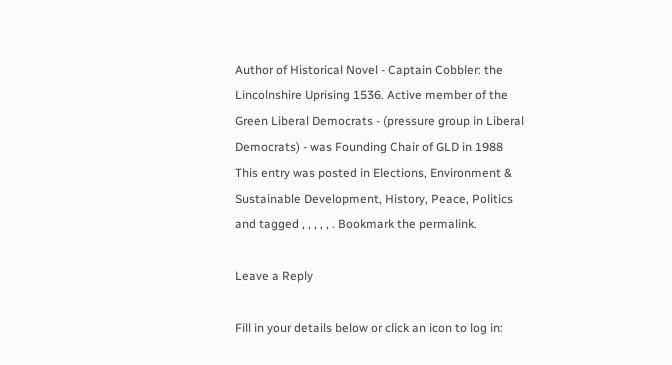Author of Historical Novel - Captain Cobbler: the Lincolnshire Uprising 1536. Active member of the Green Liberal Democrats - (pressure group in Liberal Democrats) - was Founding Chair of GLD in 1988
This entry was posted in Elections, Environment & Sustainable Development, History, Peace, Politics and tagged , , , , , . Bookmark the permalink.

Leave a Reply

Fill in your details below or click an icon to log in: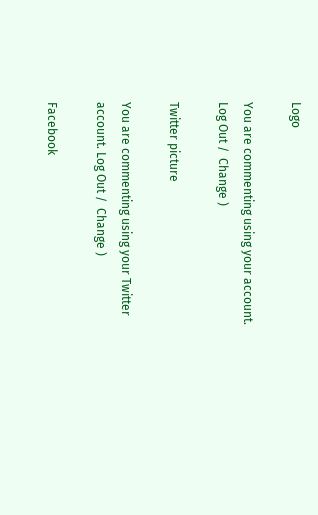Logo

You are commenting using your account. Log Out /  Change )

Twitter picture

You are commenting using your Twitter account. Log Out /  Change )

Facebook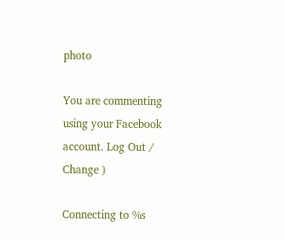photo

You are commenting using your Facebook account. Log Out /  Change )

Connecting to %s